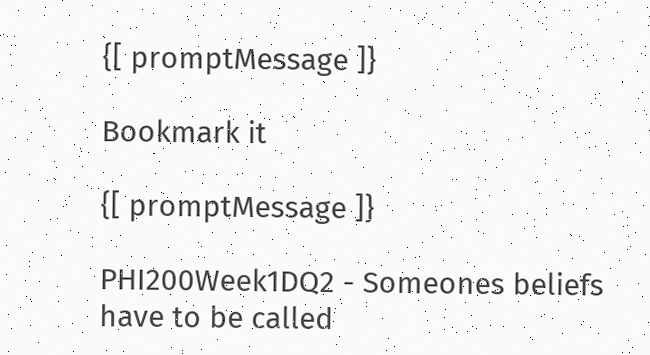{[ promptMessage ]}

Bookmark it

{[ promptMessage ]}

PHI200Week1DQ2 - Someones beliefs have to be called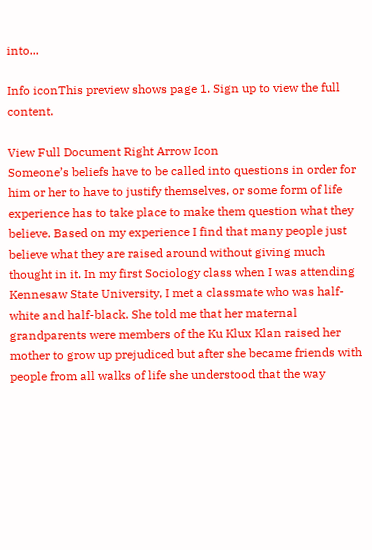into...

Info iconThis preview shows page 1. Sign up to view the full content.

View Full Document Right Arrow Icon
Someone’s beliefs have to be called into questions in order for him or her to have to justify themselves, or some form of life experience has to take place to make them question what they believe. Based on my experience I find that many people just believe what they are raised around without giving much thought in it. In my first Sociology class when I was attending Kennesaw State University, I met a classmate who was half-white and half-black. She told me that her maternal grandparents were members of the Ku Klux Klan raised her mother to grow up prejudiced but after she became friends with people from all walks of life she understood that the way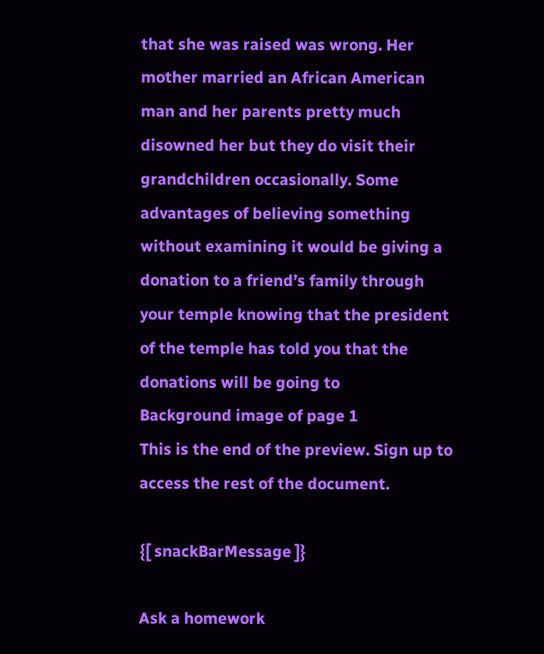that she was raised was wrong. Her mother married an African American man and her parents pretty much disowned her but they do visit their grandchildren occasionally. Some advantages of believing something without examining it would be giving a donation to a friend’s family through your temple knowing that the president of the temple has told you that the donations will be going to
Background image of page 1
This is the end of the preview. Sign up to access the rest of the document.

{[ snackBarMessage ]}

Ask a homework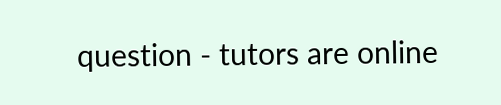question - tutors are online